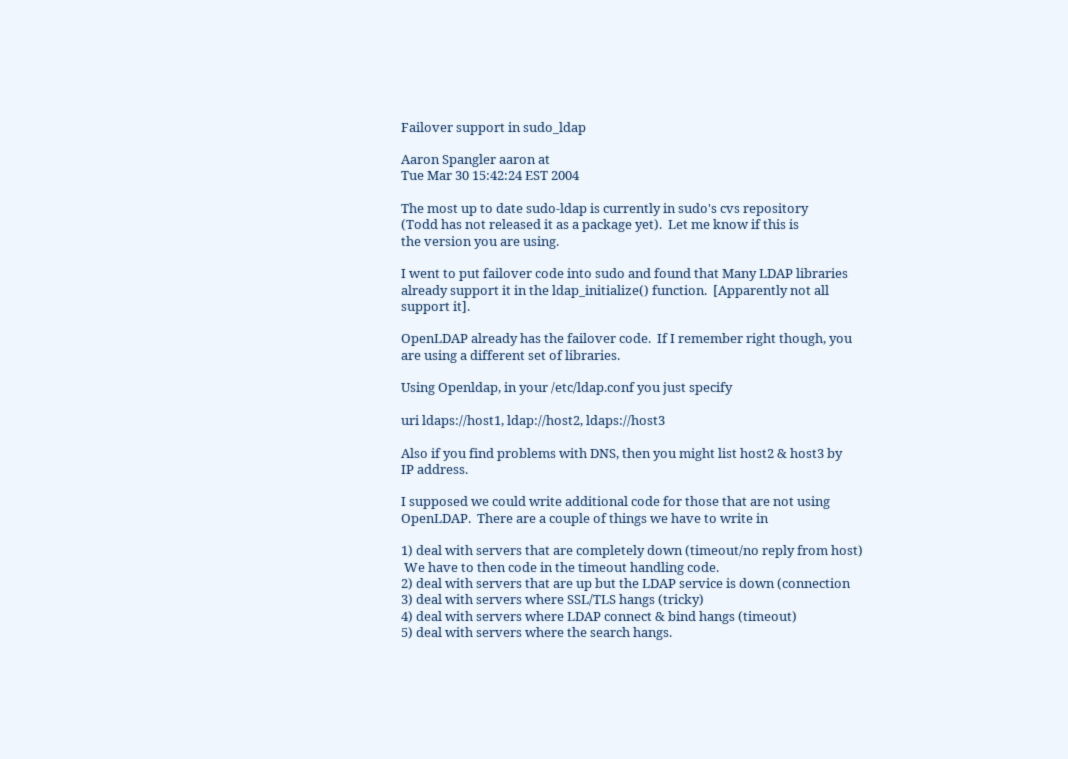Failover support in sudo_ldap

Aaron Spangler aaron at
Tue Mar 30 15:42:24 EST 2004

The most up to date sudo-ldap is currently in sudo's cvs repository
(Todd has not released it as a package yet).  Let me know if this is
the version you are using.

I went to put failover code into sudo and found that Many LDAP libraries
already support it in the ldap_initialize() function.  [Apparently not all
support it].

OpenLDAP already has the failover code.  If I remember right though, you
are using a different set of libraries.

Using Openldap, in your /etc/ldap.conf you just specify

uri ldaps://host1, ldap://host2, ldaps://host3

Also if you find problems with DNS, then you might list host2 & host3 by
IP address.

I supposed we could write additional code for those that are not using
OpenLDAP.  There are a couple of things we have to write in

1) deal with servers that are completely down (timeout/no reply from host)
 We have to then code in the timeout handling code.
2) deal with servers that are up but the LDAP service is down (connection
3) deal with servers where SSL/TLS hangs (tricky)
4) deal with servers where LDAP connect & bind hangs (timeout)
5) deal with servers where the search hangs.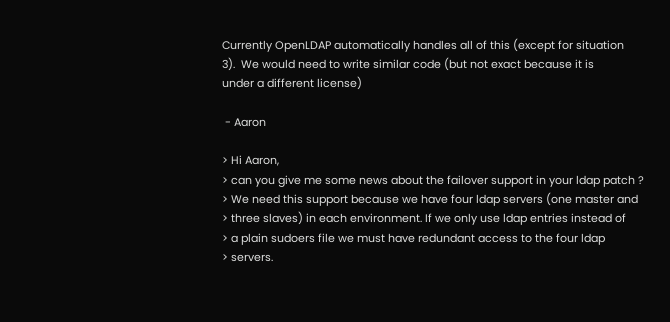Currently OpenLDAP automatically handles all of this (except for situation
3).  We would need to write similar code (but not exact because it is
under a different license)

 - Aaron

> Hi Aaron,
> can you give me some news about the failover support in your ldap patch ?
> We need this support because we have four ldap servers (one master and
> three slaves) in each environment. If we only use ldap entries instead of
> a plain sudoers file we must have redundant access to the four ldap
> servers.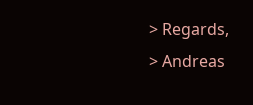> Regards,
> Andreas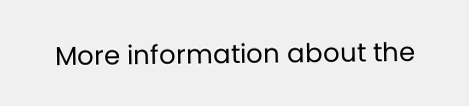More information about the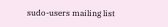sudo-users mailing list